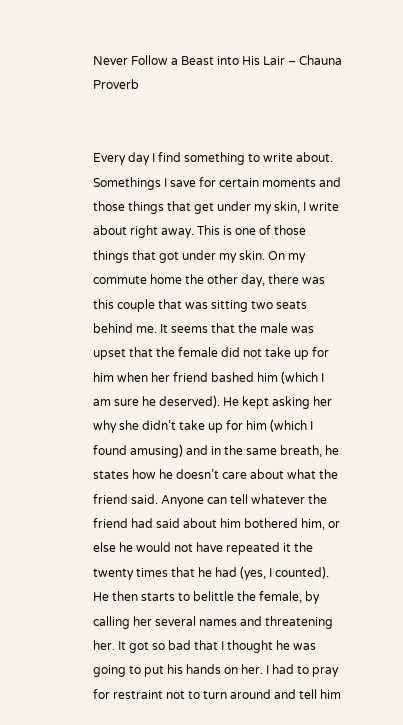Never Follow a Beast into His Lair – Chauna Proverb


Every day I find something to write about. Somethings I save for certain moments and those things that get under my skin, I write about right away. This is one of those things that got under my skin. On my commute home the other day, there was this couple that was sitting two seats behind me. It seems that the male was upset that the female did not take up for him when her friend bashed him (which I am sure he deserved). He kept asking her why she didn’t take up for him (which I found amusing) and in the same breath, he states how he doesn’t care about what the friend said. Anyone can tell whatever the friend had said about him bothered him, or else he would not have repeated it the twenty times that he had (yes, I counted). He then starts to belittle the female, by calling her several names and threatening her. It got so bad that I thought he was going to put his hands on her. I had to pray for restraint not to turn around and tell him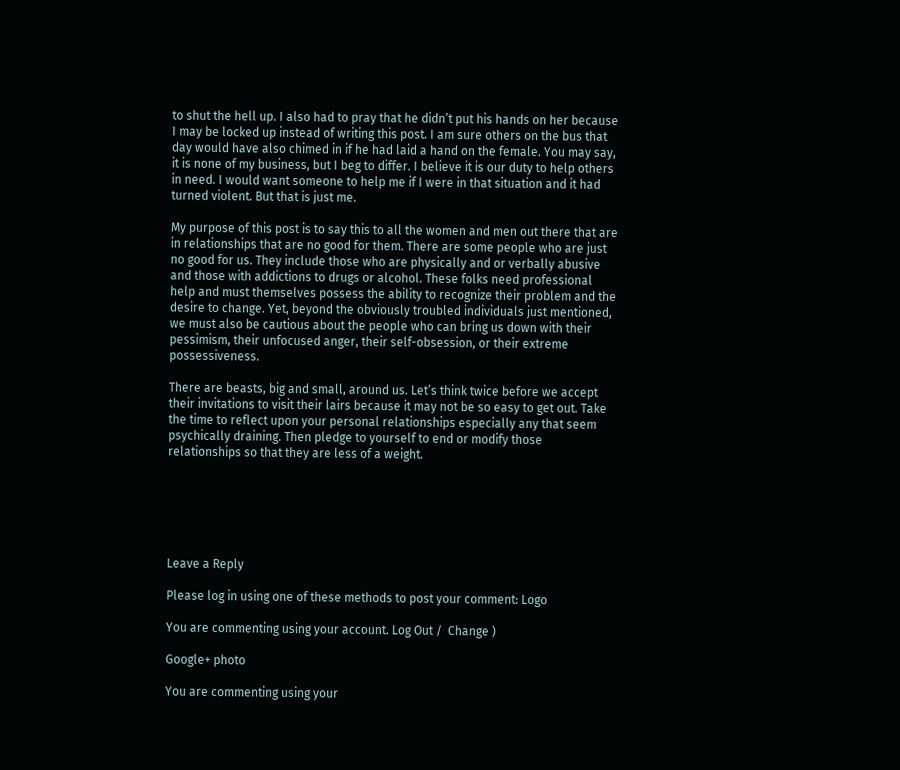to shut the hell up. I also had to pray that he didn’t put his hands on her because I may be locked up instead of writing this post. I am sure others on the bus that day would have also chimed in if he had laid a hand on the female. You may say, it is none of my business, but I beg to differ. I believe it is our duty to help others in need. I would want someone to help me if I were in that situation and it had turned violent. But that is just me.

My purpose of this post is to say this to all the women and men out there that are in relationships that are no good for them. There are some people who are just no good for us. They include those who are physically and or verbally abusive and those with addictions to drugs or alcohol. These folks need professional help and must themselves possess the ability to recognize their problem and the desire to change. Yet, beyond the obviously troubled individuals just mentioned, we must also be cautious about the people who can bring us down with their pessimism, their unfocused anger, their self-obsession, or their extreme possessiveness.

There are beasts, big and small, around us. Let’s think twice before we accept their invitations to visit their lairs because it may not be so easy to get out. Take the time to reflect upon your personal relationships especially any that seem psychically draining. Then pledge to yourself to end or modify those relationships so that they are less of a weight.






Leave a Reply

Please log in using one of these methods to post your comment: Logo

You are commenting using your account. Log Out /  Change )

Google+ photo

You are commenting using your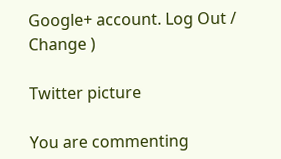Google+ account. Log Out /  Change )

Twitter picture

You are commenting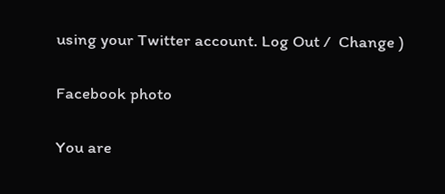using your Twitter account. Log Out /  Change )

Facebook photo

You are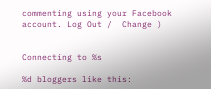commenting using your Facebook account. Log Out /  Change )


Connecting to %s

%d bloggers like this: